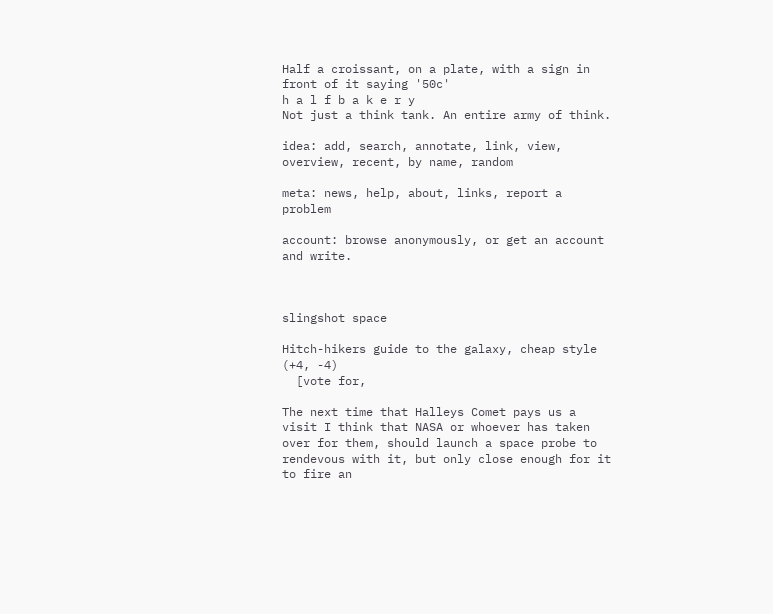Half a croissant, on a plate, with a sign in front of it saying '50c'
h a l f b a k e r y
Not just a think tank. An entire army of think.

idea: add, search, annotate, link, view, overview, recent, by name, random

meta: news, help, about, links, report a problem

account: browse anonymously, or get an account and write.



slingshot space

Hitch-hikers guide to the galaxy, cheap style
(+4, -4)
  [vote for,

The next time that Halleys Comet pays us a visit I think that NASA or whoever has taken over for them, should launch a space probe to rendevous with it, but only close enough for it to fire an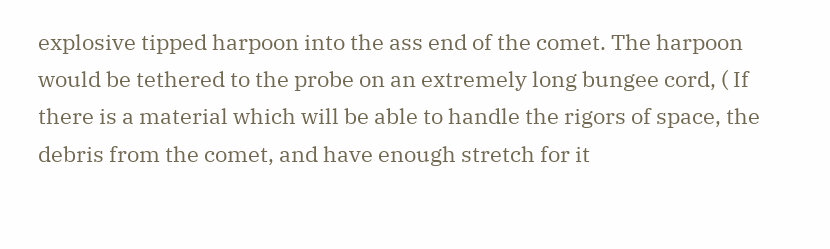explosive tipped harpoon into the ass end of the comet. The harpoon would be tethered to the probe on an extremely long bungee cord, ( If there is a material which will be able to handle the rigors of space, the debris from the comet, and have enough stretch for it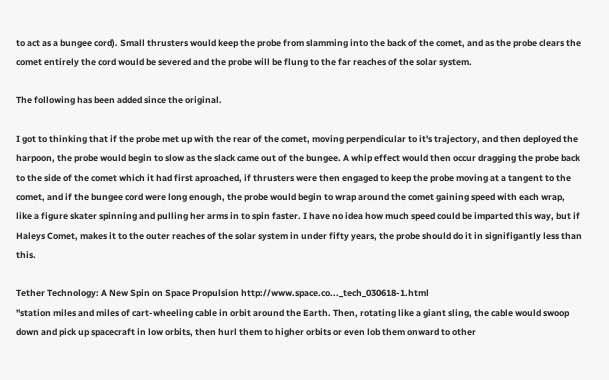to act as a bungee cord). Small thrusters would keep the probe from slamming into the back of the comet, and as the probe clears the comet entirely the cord would be severed and the probe will be flung to the far reaches of the solar system.

The following has been added since the original.

I got to thinking that if the probe met up with the rear of the comet, moving perpendicular to it's trajectory, and then deployed the harpoon, the probe would begin to slow as the slack came out of the bungee. A whip effect would then occur dragging the probe back to the side of the comet which it had first aproached, if thrusters were then engaged to keep the probe moving at a tangent to the comet, and if the bungee cord were long enough, the probe would begin to wrap around the comet gaining speed with each wrap, like a figure skater spinning and pulling her arms in to spin faster. I have no idea how much speed could be imparted this way, but if Haleys Comet, makes it to the outer reaches of the solar system in under fifty years, the probe should do it in signifigantly less than this.

Tether Technology: A New Spin on Space Propulsion http://www.space.co..._tech_030618-1.html
"station miles and miles of cart-wheeling cable in orbit around the Earth. Then, rotating like a giant sling, the cable would swoop down and pick up spacecraft in low orbits, then hurl them to higher orbits or even lob them onward to other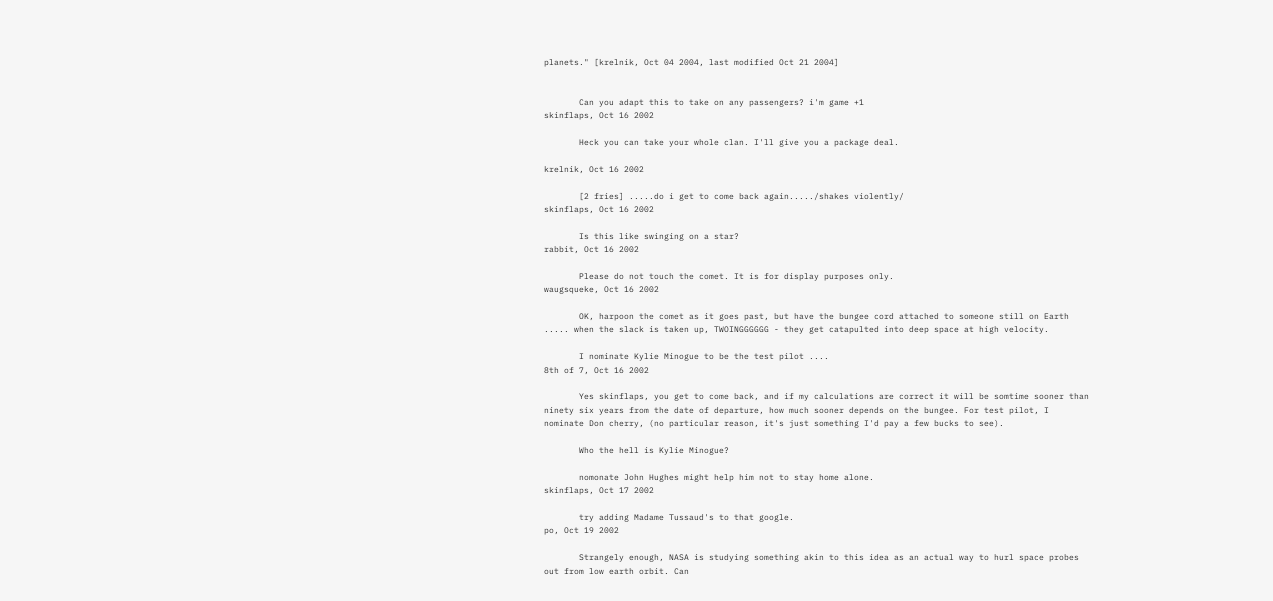planets." [krelnik, Oct 04 2004, last modified Oct 21 2004]


       Can you adapt this to take on any passengers? i'm game +1
skinflaps, Oct 16 2002

       Heck you can take your whole clan. I'll give you a package deal.

krelnik, Oct 16 2002

       [2 fries] .....do i get to come back again...../shakes violently/
skinflaps, Oct 16 2002

       Is this like swinging on a star?
rabbit, Oct 16 2002

       Please do not touch the comet. It is for display purposes only.
waugsqueke, Oct 16 2002

       OK, harpoon the comet as it goes past, but have the bungee cord attached to someone still on Earth ..... when the slack is taken up, TWOINGGGGGG - they get catapulted into deep space at high velocity.

       I nominate Kylie Minogue to be the test pilot ....
8th of 7, Oct 16 2002

       Yes skinflaps, you get to come back, and if my calculations are correct it will be somtime sooner than ninety six years from the date of departure, how much sooner depends on the bungee. For test pilot, I nominate Don cherry, (no particular reason, it's just something I'd pay a few bucks to see).

       Who the hell is Kylie Minogue?

       nomonate John Hughes might help him not to stay home alone.
skinflaps, Oct 17 2002

       try adding Madame Tussaud's to that google.
po, Oct 19 2002

       Strangely enough, NASA is studying something akin to this idea as an actual way to hurl space probes out from low earth orbit. Can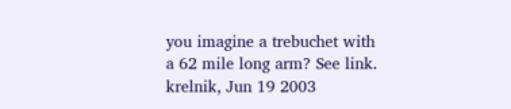you imagine a trebuchet with a 62 mile long arm? See link.
krelnik, Jun 19 2003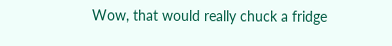Wow, that would really chuck a fridge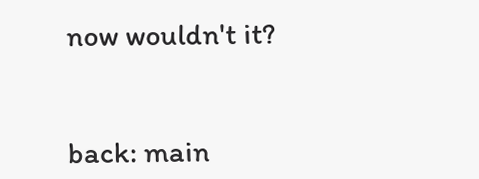now wouldn't it?


back: main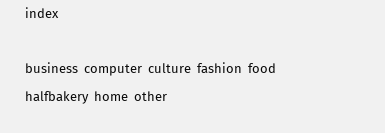index

business  computer  culture  fashion  food  halfbakery  home  other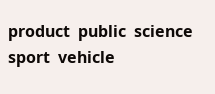product  public  science  sport  vehicle